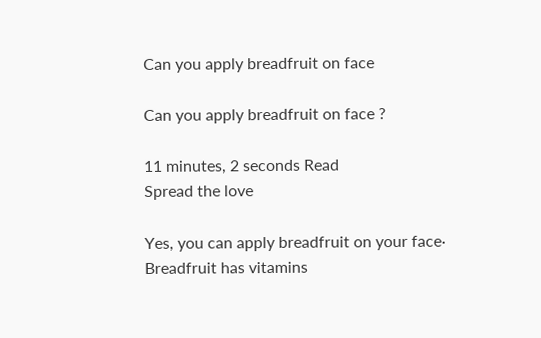Can you apply breadfruit on face

Can you apply breadfruit on face ?

11 minutes, 2 seconds Read
Spread the love

Yes, you can apply breadfruit on your face· Breadfruit has vitamins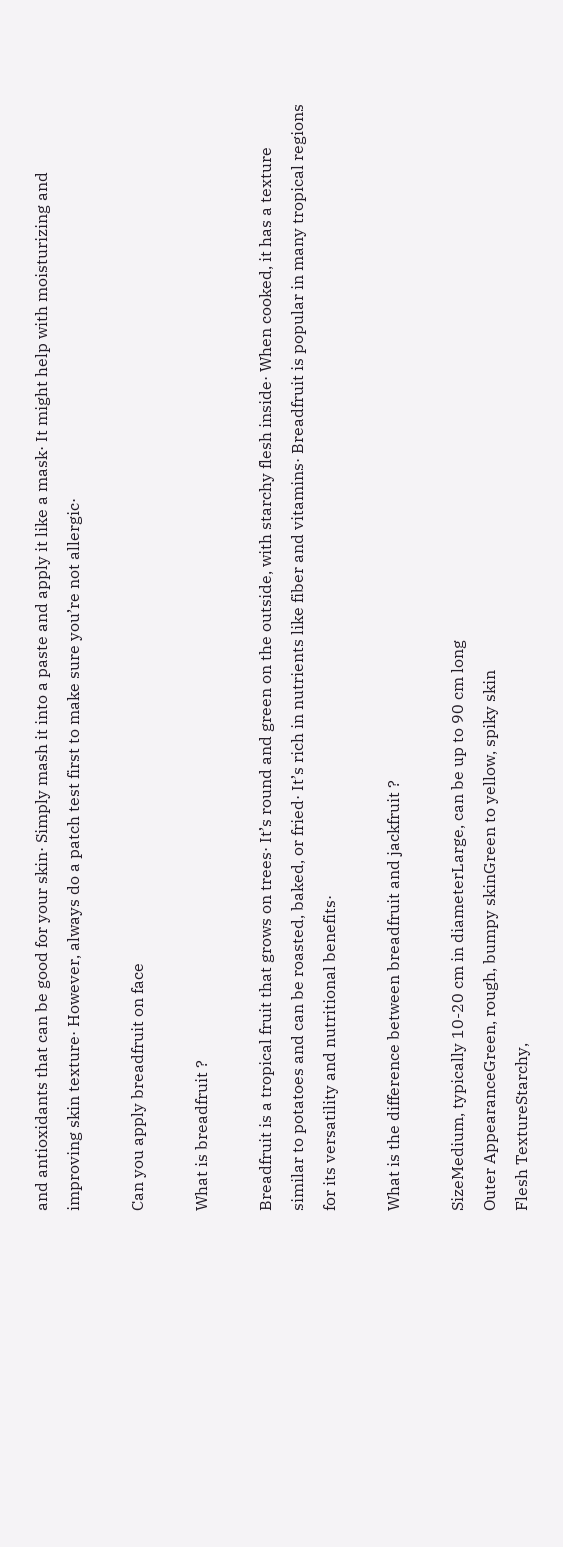and antioxidants that can be good for your skin· Simply mash it into a paste and apply it like a mask· It might help with moisturizing and improving skin texture· However, always do a patch test first to make sure you’re not allergic·

Can you apply breadfruit on face

What is breadfruit ?

Breadfruit is a tropical fruit that grows on trees· It’s round and green on the outside, with starchy flesh inside· When cooked, it has a texture similar to potatoes and can be roasted, baked, or fried· It’s rich in nutrients like fiber and vitamins· Breadfruit is popular in many tropical regions for its versatility and nutritional benefits·

What is the difference between breadfruit and jackfruit ?

SizeMedium, typically 10-20 cm in diameterLarge, can be up to 90 cm long
Outer AppearanceGreen, rough, bumpy skinGreen to yellow, spiky skin
Flesh TextureStarchy,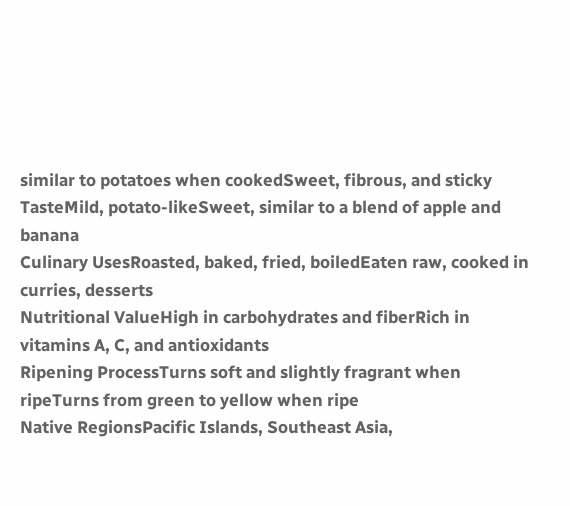similar to potatoes when cookedSweet, fibrous, and sticky
TasteMild, potato-likeSweet, similar to a blend of apple and banana
Culinary UsesRoasted, baked, fried, boiledEaten raw, cooked in curries, desserts
Nutritional ValueHigh in carbohydrates and fiberRich in vitamins A, C, and antioxidants
Ripening ProcessTurns soft and slightly fragrant when ripeTurns from green to yellow when ripe
Native RegionsPacific Islands, Southeast Asia,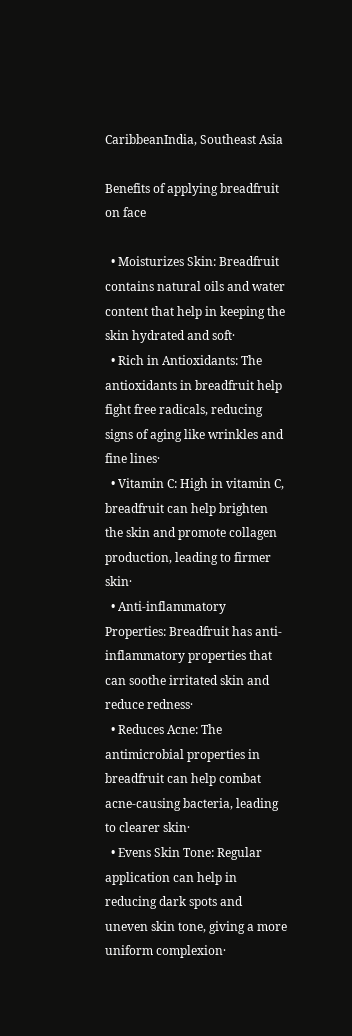CaribbeanIndia, Southeast Asia

Benefits of applying breadfruit on face

  • Moisturizes Skin: Breadfruit contains natural oils and water content that help in keeping the skin hydrated and soft·
  • Rich in Antioxidants: The antioxidants in breadfruit help fight free radicals, reducing signs of aging like wrinkles and fine lines·
  • Vitamin C: High in vitamin C, breadfruit can help brighten the skin and promote collagen production, leading to firmer skin·
  • Anti-inflammatory Properties: Breadfruit has anti-inflammatory properties that can soothe irritated skin and reduce redness·
  • Reduces Acne: The antimicrobial properties in breadfruit can help combat acne-causing bacteria, leading to clearer skin·
  • Evens Skin Tone: Regular application can help in reducing dark spots and uneven skin tone, giving a more uniform complexion·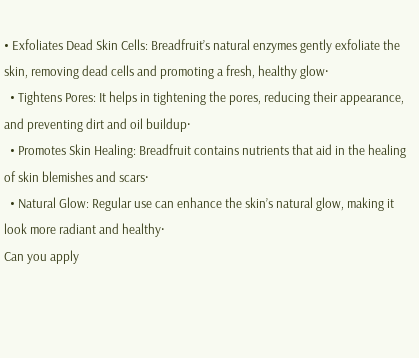• Exfoliates Dead Skin Cells: Breadfruit’s natural enzymes gently exfoliate the skin, removing dead cells and promoting a fresh, healthy glow·
  • Tightens Pores: It helps in tightening the pores, reducing their appearance, and preventing dirt and oil buildup·
  • Promotes Skin Healing: Breadfruit contains nutrients that aid in the healing of skin blemishes and scars·
  • Natural Glow: Regular use can enhance the skin’s natural glow, making it look more radiant and healthy·
Can you apply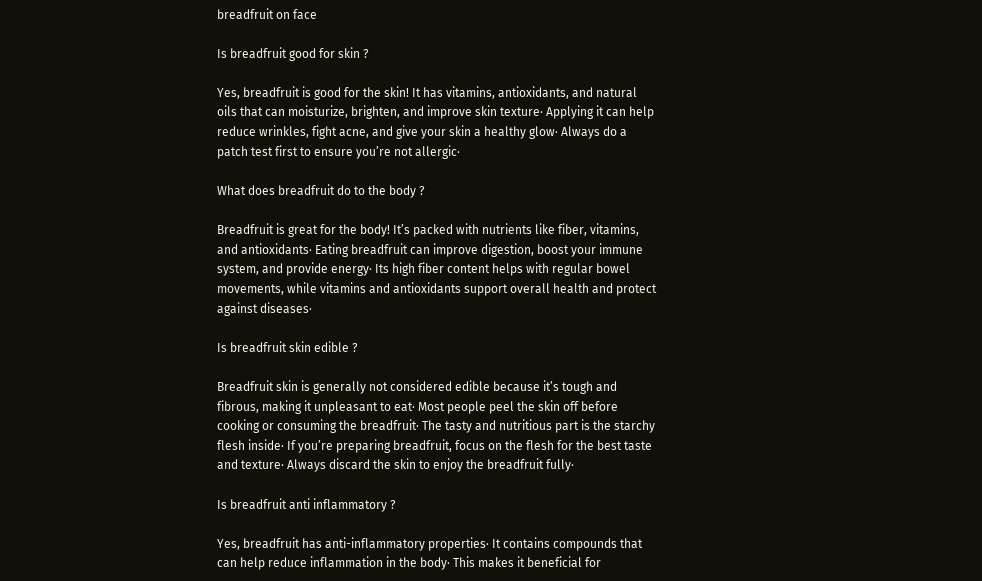breadfruit on face

Is breadfruit good for skin ?

Yes, breadfruit is good for the skin! It has vitamins, antioxidants, and natural oils that can moisturize, brighten, and improve skin texture· Applying it can help reduce wrinkles, fight acne, and give your skin a healthy glow· Always do a patch test first to ensure you’re not allergic·

What does breadfruit do to the body ?

Breadfruit is great for the body! It’s packed with nutrients like fiber, vitamins, and antioxidants· Eating breadfruit can improve digestion, boost your immune system, and provide energy· Its high fiber content helps with regular bowel movements, while vitamins and antioxidants support overall health and protect against diseases·

Is breadfruit skin edible ?

Breadfruit skin is generally not considered edible because it’s tough and fibrous, making it unpleasant to eat· Most people peel the skin off before cooking or consuming the breadfruit· The tasty and nutritious part is the starchy flesh inside· If you’re preparing breadfruit, focus on the flesh for the best taste and texture· Always discard the skin to enjoy the breadfruit fully·

Is breadfruit anti inflammatory ?

Yes, breadfruit has anti-inflammatory properties· It contains compounds that can help reduce inflammation in the body· This makes it beneficial for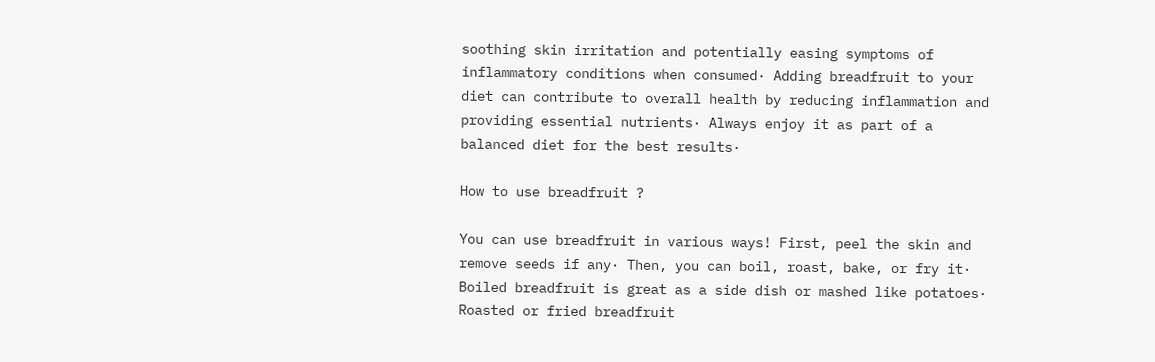soothing skin irritation and potentially easing symptoms of inflammatory conditions when consumed· Adding breadfruit to your diet can contribute to overall health by reducing inflammation and providing essential nutrients· Always enjoy it as part of a balanced diet for the best results·

How to use breadfruit ?

You can use breadfruit in various ways! First, peel the skin and remove seeds if any· Then, you can boil, roast, bake, or fry it· Boiled breadfruit is great as a side dish or mashed like potatoes· Roasted or fried breadfruit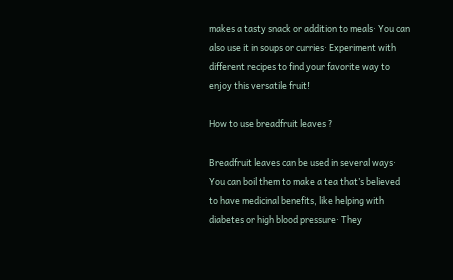makes a tasty snack or addition to meals· You can also use it in soups or curries· Experiment with different recipes to find your favorite way to enjoy this versatile fruit!

How to use breadfruit leaves ?

Breadfruit leaves can be used in several ways· You can boil them to make a tea that’s believed to have medicinal benefits, like helping with diabetes or high blood pressure· They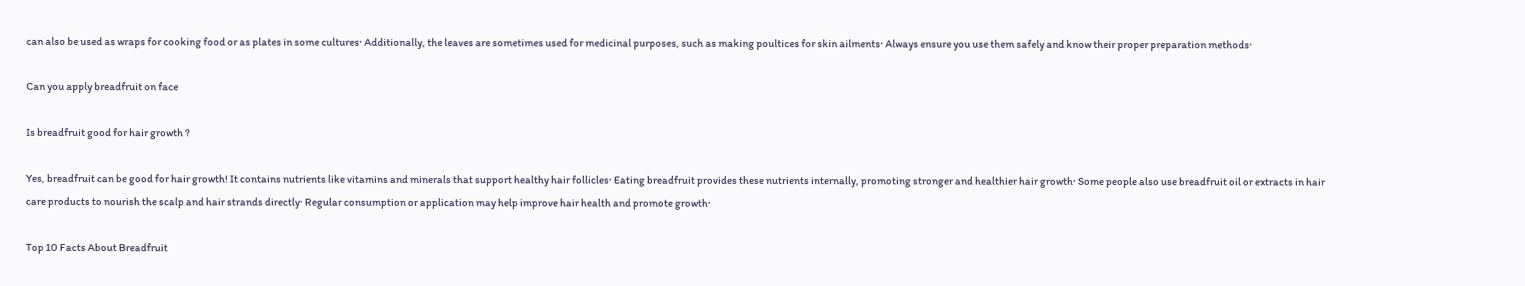can also be used as wraps for cooking food or as plates in some cultures· Additionally, the leaves are sometimes used for medicinal purposes, such as making poultices for skin ailments· Always ensure you use them safely and know their proper preparation methods·

Can you apply breadfruit on face

Is breadfruit good for hair growth ?

Yes, breadfruit can be good for hair growth! It contains nutrients like vitamins and minerals that support healthy hair follicles· Eating breadfruit provides these nutrients internally, promoting stronger and healthier hair growth· Some people also use breadfruit oil or extracts in hair care products to nourish the scalp and hair strands directly· Regular consumption or application may help improve hair health and promote growth·

Top 10 Facts About Breadfruit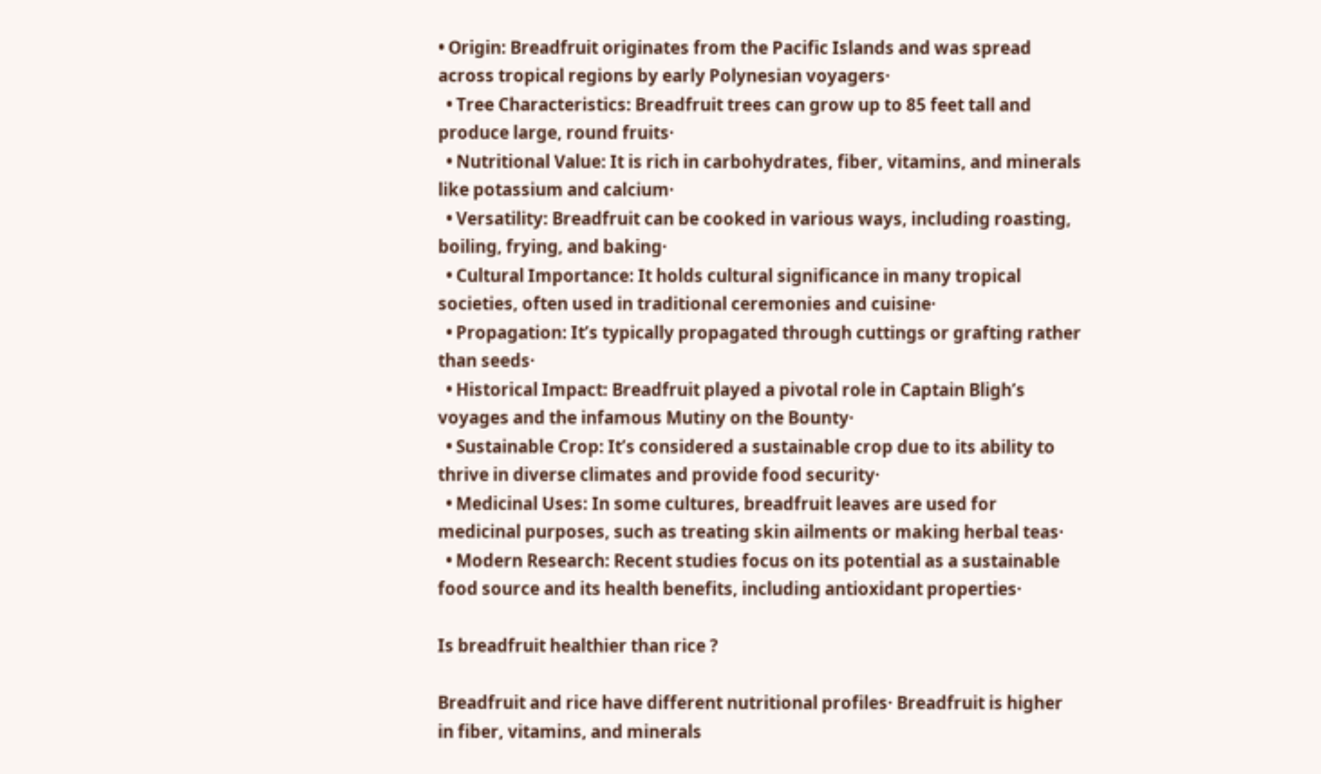• Origin: Breadfruit originates from the Pacific Islands and was spread across tropical regions by early Polynesian voyagers·
  • Tree Characteristics: Breadfruit trees can grow up to 85 feet tall and produce large, round fruits·
  • Nutritional Value: It is rich in carbohydrates, fiber, vitamins, and minerals like potassium and calcium·
  • Versatility: Breadfruit can be cooked in various ways, including roasting, boiling, frying, and baking·
  • Cultural Importance: It holds cultural significance in many tropical societies, often used in traditional ceremonies and cuisine·
  • Propagation: It’s typically propagated through cuttings or grafting rather than seeds·
  • Historical Impact: Breadfruit played a pivotal role in Captain Bligh’s voyages and the infamous Mutiny on the Bounty·
  • Sustainable Crop: It’s considered a sustainable crop due to its ability to thrive in diverse climates and provide food security·
  • Medicinal Uses: In some cultures, breadfruit leaves are used for medicinal purposes, such as treating skin ailments or making herbal teas·
  • Modern Research: Recent studies focus on its potential as a sustainable food source and its health benefits, including antioxidant properties·

Is breadfruit healthier than rice ?

Breadfruit and rice have different nutritional profiles· Breadfruit is higher in fiber, vitamins, and minerals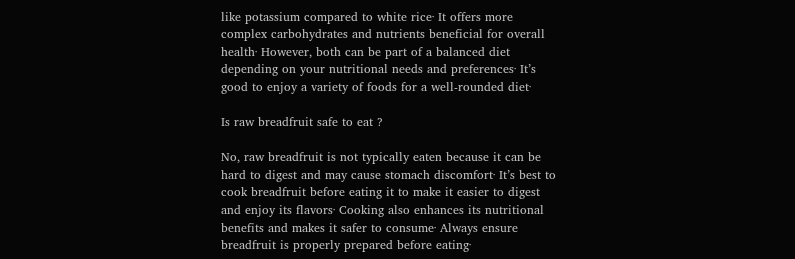like potassium compared to white rice· It offers more complex carbohydrates and nutrients beneficial for overall health· However, both can be part of a balanced diet depending on your nutritional needs and preferences· It’s good to enjoy a variety of foods for a well-rounded diet·

Is raw breadfruit safe to eat ?

No, raw breadfruit is not typically eaten because it can be hard to digest and may cause stomach discomfort· It’s best to cook breadfruit before eating it to make it easier to digest and enjoy its flavors· Cooking also enhances its nutritional benefits and makes it safer to consume· Always ensure breadfruit is properly prepared before eating·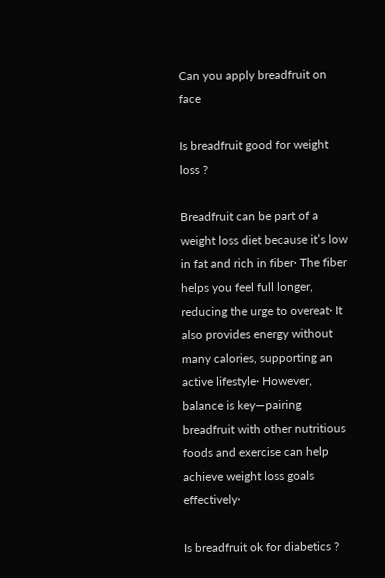Can you apply breadfruit on face

Is breadfruit good for weight loss ?

Breadfruit can be part of a weight loss diet because it’s low in fat and rich in fiber· The fiber helps you feel full longer, reducing the urge to overeat· It also provides energy without many calories, supporting an active lifestyle· However, balance is key—pairing breadfruit with other nutritious foods and exercise can help achieve weight loss goals effectively·

Is breadfruit ok for diabetics ?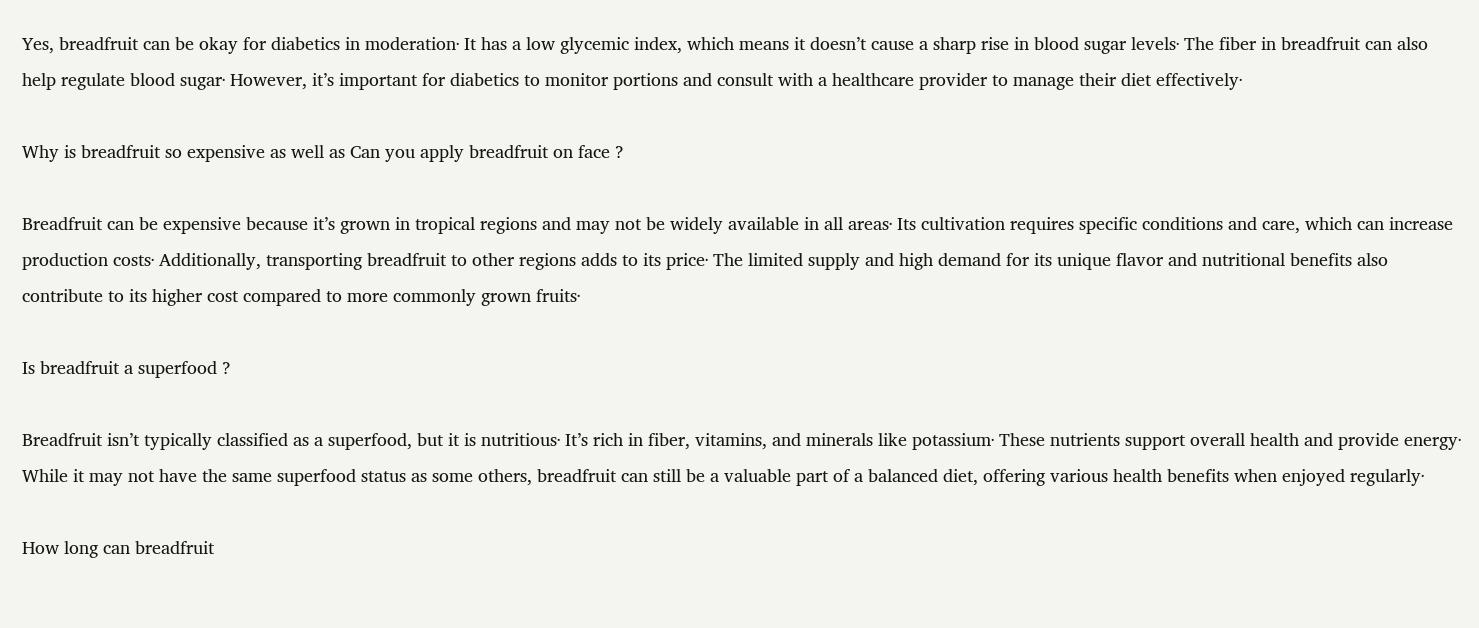Yes, breadfruit can be okay for diabetics in moderation· It has a low glycemic index, which means it doesn’t cause a sharp rise in blood sugar levels· The fiber in breadfruit can also help regulate blood sugar· However, it’s important for diabetics to monitor portions and consult with a healthcare provider to manage their diet effectively·

Why is breadfruit so expensive as well as Can you apply breadfruit on face ?

Breadfruit can be expensive because it’s grown in tropical regions and may not be widely available in all areas· Its cultivation requires specific conditions and care, which can increase production costs· Additionally, transporting breadfruit to other regions adds to its price· The limited supply and high demand for its unique flavor and nutritional benefits also contribute to its higher cost compared to more commonly grown fruits·

Is breadfruit a superfood ?

Breadfruit isn’t typically classified as a superfood, but it is nutritious· It’s rich in fiber, vitamins, and minerals like potassium· These nutrients support overall health and provide energy· While it may not have the same superfood status as some others, breadfruit can still be a valuable part of a balanced diet, offering various health benefits when enjoyed regularly·

How long can breadfruit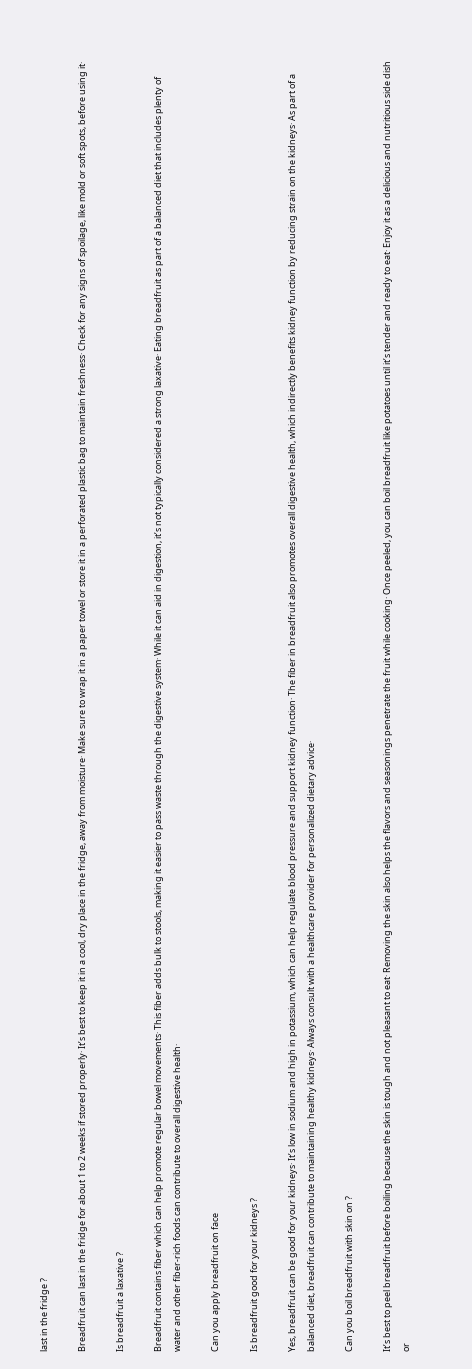last in the fridge ?

Breadfruit can last in the fridge for about 1 to 2 weeks if stored properly· It’s best to keep it in a cool, dry place in the fridge, away from moisture· Make sure to wrap it in a paper towel or store it in a perforated plastic bag to maintain freshness· Check for any signs of spoilage, like mold or soft spots, before using it·

Is breadfruit a laxative ?

Breadfruit contains fiber which can help promote regular bowel movements· This fiber adds bulk to stools, making it easier to pass waste through the digestive system· While it can aid in digestion, it’s not typically considered a strong laxative· Eating breadfruit as part of a balanced diet that includes plenty of water and other fiber-rich foods can contribute to overall digestive health·

Can you apply breadfruit on face

Is breadfruit good for your kidneys ?

Yes, breadfruit can be good for your kidneys· It’s low in sodium and high in potassium, which can help regulate blood pressure and support kidney function· The fiber in breadfruit also promotes overall digestive health, which indirectly benefits kidney function by reducing strain on the kidneys· As part of a balanced diet, breadfruit can contribute to maintaining healthy kidneys· Always consult with a healthcare provider for personalized dietary advice·

Can you boil breadfruit with skin on ?

It’s best to peel breadfruit before boiling because the skin is tough and not pleasant to eat· Removing the skin also helps the flavors and seasonings penetrate the fruit while cooking· Once peeled, you can boil breadfruit like potatoes until it’s tender and ready to eat· Enjoy it as a delicious and nutritious side dish or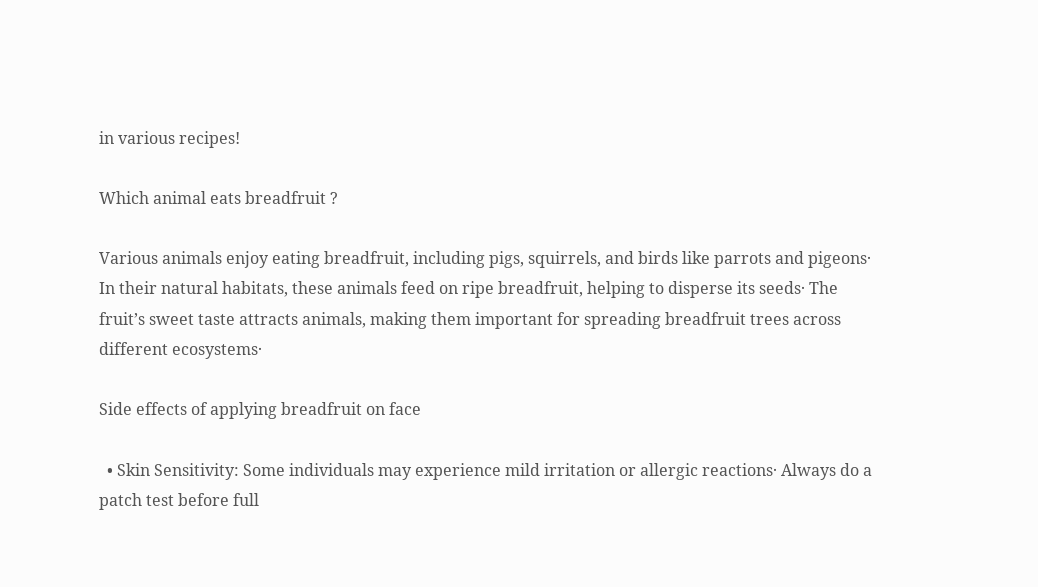in various recipes!

Which animal eats breadfruit ?

Various animals enjoy eating breadfruit, including pigs, squirrels, and birds like parrots and pigeons· In their natural habitats, these animals feed on ripe breadfruit, helping to disperse its seeds· The fruit’s sweet taste attracts animals, making them important for spreading breadfruit trees across different ecosystems·

Side effects of applying breadfruit on face

  • Skin Sensitivity: Some individuals may experience mild irritation or allergic reactions· Always do a patch test before full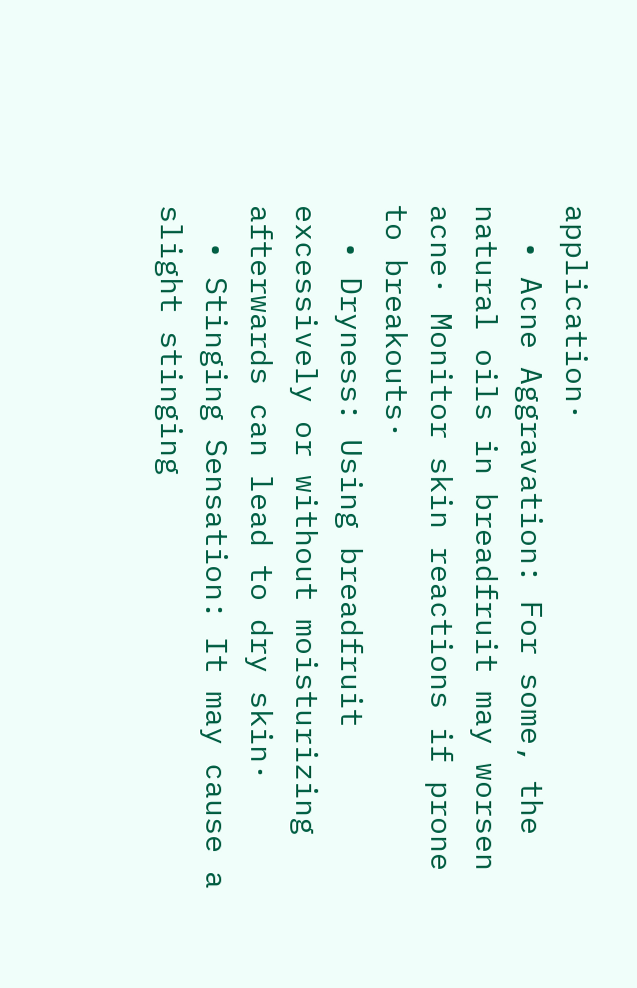application·
  • Acne Aggravation: For some, the natural oils in breadfruit may worsen acne· Monitor skin reactions if prone to breakouts·
  • Dryness: Using breadfruit excessively or without moisturizing afterwards can lead to dry skin·
  • Stinging Sensation: It may cause a slight stinging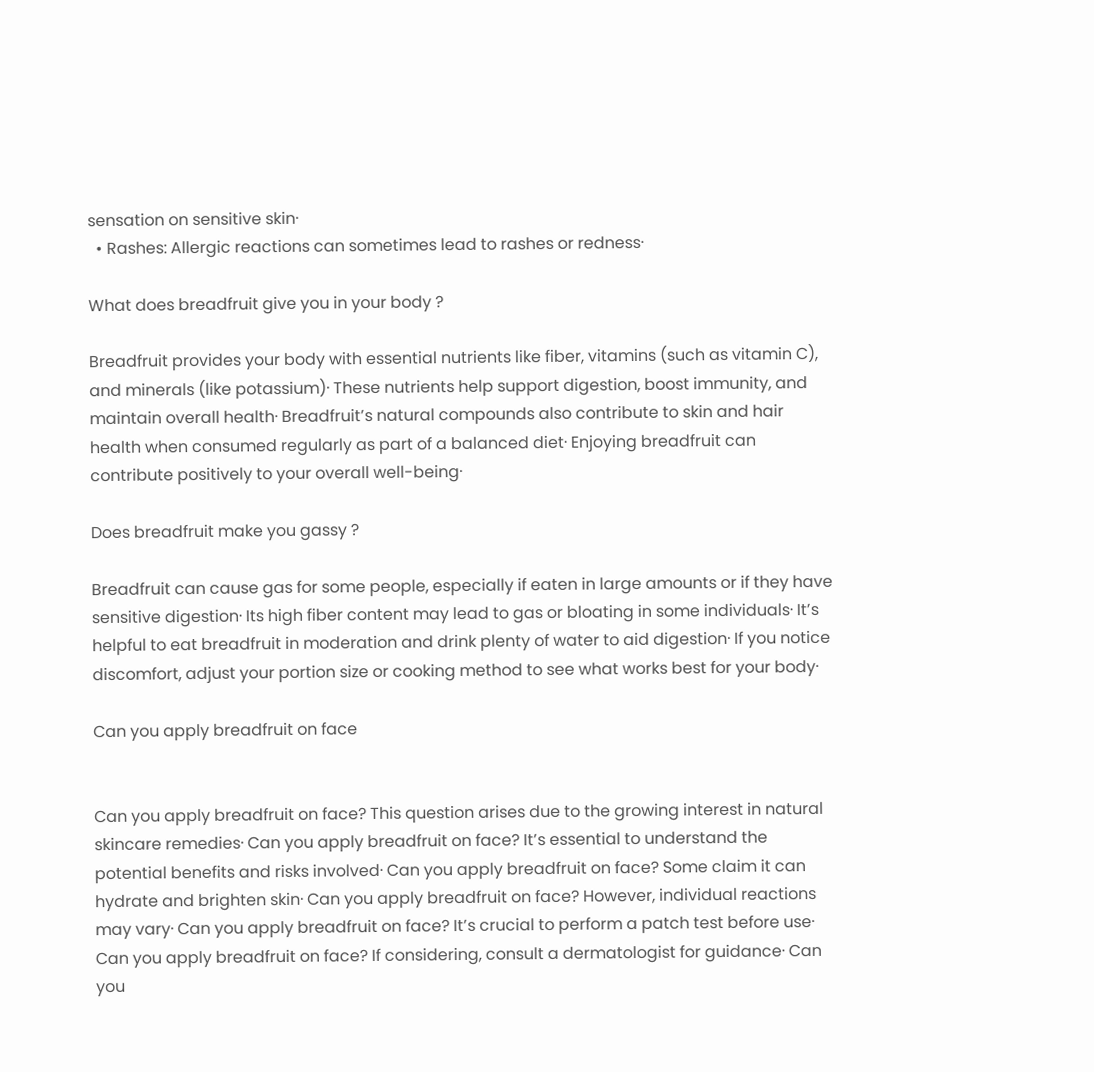sensation on sensitive skin·
  • Rashes: Allergic reactions can sometimes lead to rashes or redness·

What does breadfruit give you in your body ?

Breadfruit provides your body with essential nutrients like fiber, vitamins (such as vitamin C), and minerals (like potassium)· These nutrients help support digestion, boost immunity, and maintain overall health· Breadfruit’s natural compounds also contribute to skin and hair health when consumed regularly as part of a balanced diet· Enjoying breadfruit can contribute positively to your overall well-being·

Does breadfruit make you gassy ?

Breadfruit can cause gas for some people, especially if eaten in large amounts or if they have sensitive digestion· Its high fiber content may lead to gas or bloating in some individuals· It’s helpful to eat breadfruit in moderation and drink plenty of water to aid digestion· If you notice discomfort, adjust your portion size or cooking method to see what works best for your body·

Can you apply breadfruit on face


Can you apply breadfruit on face? This question arises due to the growing interest in natural skincare remedies· Can you apply breadfruit on face? It’s essential to understand the potential benefits and risks involved· Can you apply breadfruit on face? Some claim it can hydrate and brighten skin· Can you apply breadfruit on face? However, individual reactions may vary· Can you apply breadfruit on face? It’s crucial to perform a patch test before use· Can you apply breadfruit on face? If considering, consult a dermatologist for guidance· Can you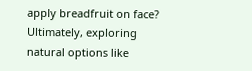apply breadfruit on face? Ultimately, exploring natural options like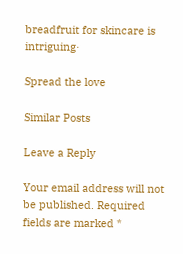breadfruit for skincare is intriguing·

Spread the love

Similar Posts

Leave a Reply

Your email address will not be published. Required fields are marked *